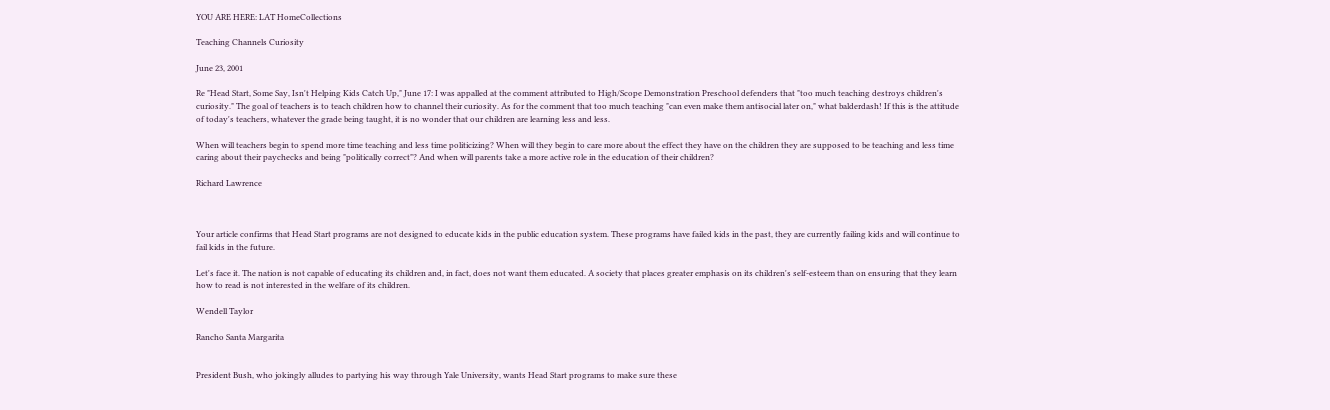YOU ARE HERE: LAT HomeCollections

Teaching Channels Curiosity

June 23, 2001

Re "Head Start, Some Say, Isn't Helping Kids Catch Up," June 17: I was appalled at the comment attributed to High/Scope Demonstration Preschool defenders that "too much teaching destroys children's curiosity." The goal of teachers is to teach children how to channel their curiosity. As for the comment that too much teaching "can even make them antisocial later on," what balderdash! If this is the attitude of today's teachers, whatever the grade being taught, it is no wonder that our children are learning less and less.

When will teachers begin to spend more time teaching and less time politicizing? When will they begin to care more about the effect they have on the children they are supposed to be teaching and less time caring about their paychecks and being "politically correct"? And when will parents take a more active role in the education of their children?

Richard Lawrence



Your article confirms that Head Start programs are not designed to educate kids in the public education system. These programs have failed kids in the past, they are currently failing kids and will continue to fail kids in the future.

Let's face it. The nation is not capable of educating its children and, in fact, does not want them educated. A society that places greater emphasis on its children's self-esteem than on ensuring that they learn how to read is not interested in the welfare of its children.

Wendell Taylor

Rancho Santa Margarita


President Bush, who jokingly alludes to partying his way through Yale University, wants Head Start programs to make sure these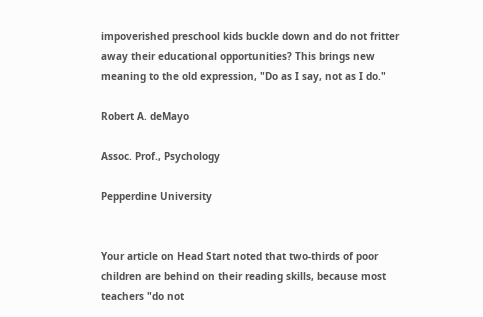impoverished preschool kids buckle down and do not fritter away their educational opportunities? This brings new meaning to the old expression, "Do as I say, not as I do."

Robert A. deMayo

Assoc. Prof., Psychology

Pepperdine University


Your article on Head Start noted that two-thirds of poor children are behind on their reading skills, because most teachers "do not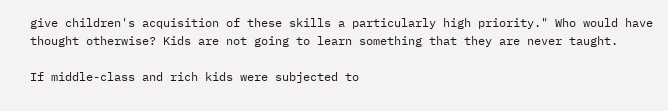give children's acquisition of these skills a particularly high priority." Who would have thought otherwise? Kids are not going to learn something that they are never taught.

If middle-class and rich kids were subjected to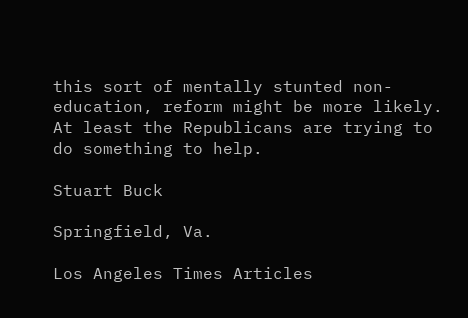this sort of mentally stunted non-education, reform might be more likely. At least the Republicans are trying to do something to help.

Stuart Buck

Springfield, Va.

Los Angeles Times Articles